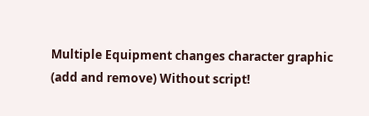Multiple Equipment changes character graphic (add and remove) Without script!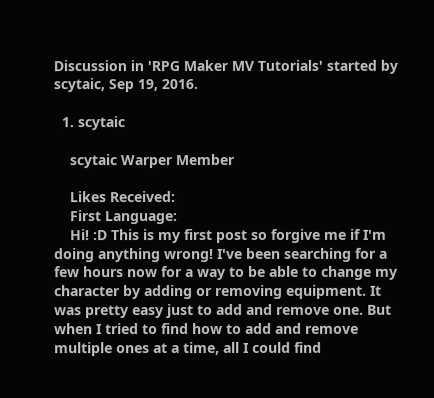Discussion in 'RPG Maker MV Tutorials' started by scytaic, Sep 19, 2016.

  1. scytaic

    scytaic Warper Member

    Likes Received:
    First Language:
    Hi! :D This is my first post so forgive me if I'm doing anything wrong! I've been searching for a few hours now for a way to be able to change my character by adding or removing equipment. It was pretty easy just to add and remove one. But when I tried to find how to add and remove multiple ones at a time, all I could find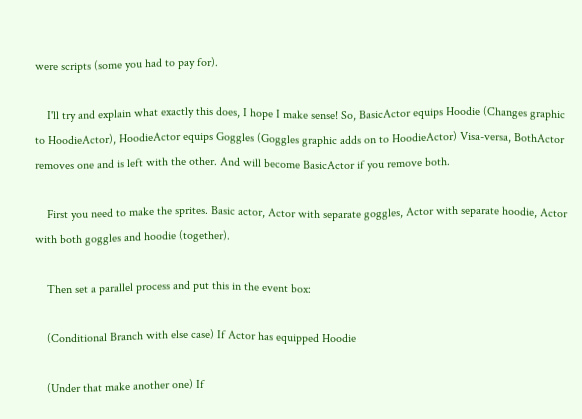were scripts (some you had to pay for).

    I'll try and explain what exactly this does, I hope I make sense! So, BasicActor equips Hoodie (Changes graphic to HoodieActor), HoodieActor equips Goggles (Goggles graphic adds on to HoodieActor) Visa-versa, BothActor removes one and is left with the other. And will become BasicActor if you remove both.

    First you need to make the sprites. Basic actor, Actor with separate goggles, Actor with separate hoodie, Actor with both goggles and hoodie (together).

    Then set a parallel process and put this in the event box:

    (Conditional Branch with else case) If Actor has equipped Hoodie

    (Under that make another one) If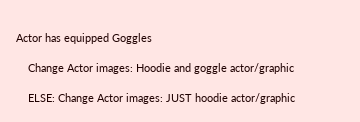Actor has equipped Goggles

    Change Actor images: Hoodie and goggle actor/graphic

    ELSE: Change Actor images: JUST hoodie actor/graphic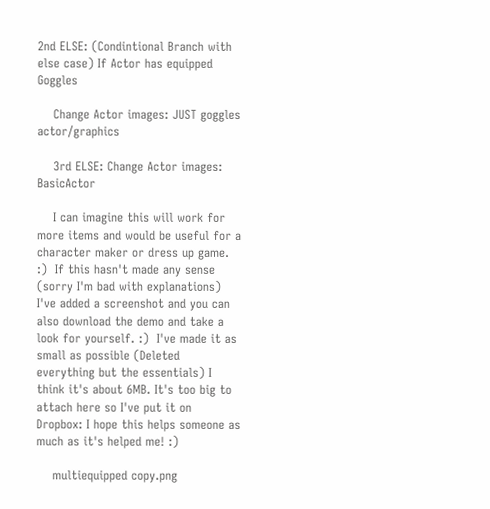2nd ELSE: (Condintional Branch with else case) If Actor has equipped Goggles

    Change Actor images: JUST goggles actor/graphics

    3rd ELSE: Change Actor images: BasicActor

    I can imagine this will work for more items and would be useful for a character maker or dress up game. :)  If this hasn't made any sense (sorry I'm bad with explanations) I've added a screenshot and you can also download the demo and take a look for yourself. :)  I've made it as small as possible (Deleted everything but the essentials) I think it's about 6MB. It's too big to attach here so I've put it on Dropbox: I hope this helps someone as much as it's helped me! :)

    multiequipped copy.png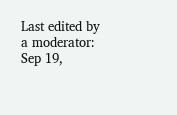Last edited by a moderator: Sep 19,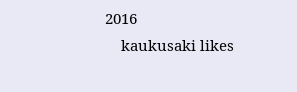2016
    kaukusaki likes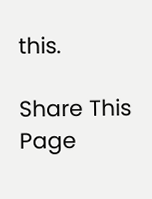this.

Share This Page